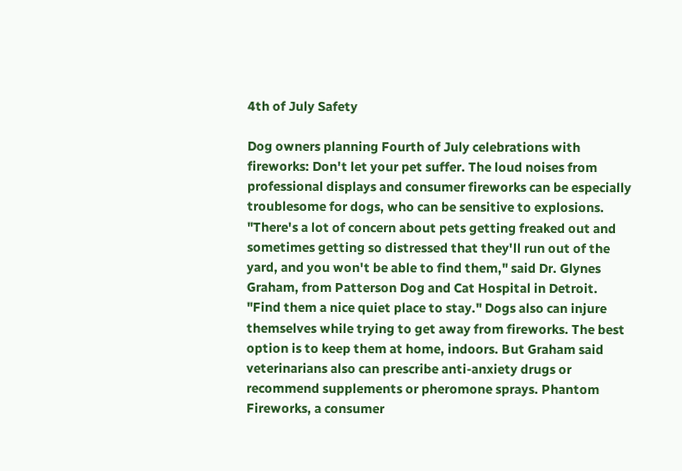4th of July Safety

Dog owners planning Fourth of July celebrations with fireworks: Don't let your pet suffer. The loud noises from professional displays and consumer fireworks can be especially troublesome for dogs, who can be sensitive to explosions. "There's a lot of concern about pets getting freaked out and sometimes getting so distressed that they'll run out of the yard, and you won't be able to find them," said Dr. Glynes Graham, from Patterson Dog and Cat Hospital in Detroit. "Find them a nice quiet place to stay." Dogs also can injure themselves while trying to get away from fireworks. The best option is to keep them at home, indoors. But Graham said veterinarians also can prescribe anti-anxiety drugs or recommend supplements or pheromone sprays. Phantom Fireworks, a consumer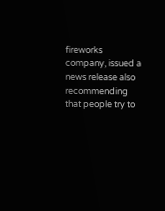fireworks company, issued a news release also recommending that people try to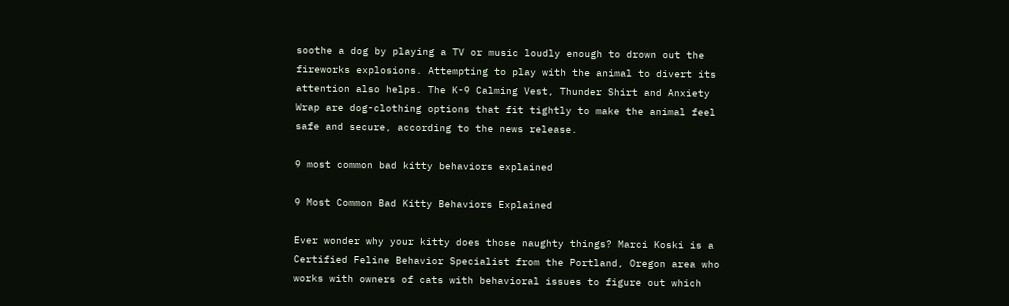soothe a dog by playing a TV or music loudly enough to drown out the fireworks explosions. Attempting to play with the animal to divert its attention also helps. The K-9 Calming Vest, Thunder Shirt and Anxiety Wrap are dog-clothing options that fit tightly to make the animal feel safe and secure, according to the news release.

9 most common bad kitty behaviors explained

9 Most Common Bad Kitty Behaviors Explained

Ever wonder why your kitty does those naughty things? Marci Koski is a Certified Feline Behavior Specialist from the Portland, Oregon area who works with owners of cats with behavioral issues to figure out which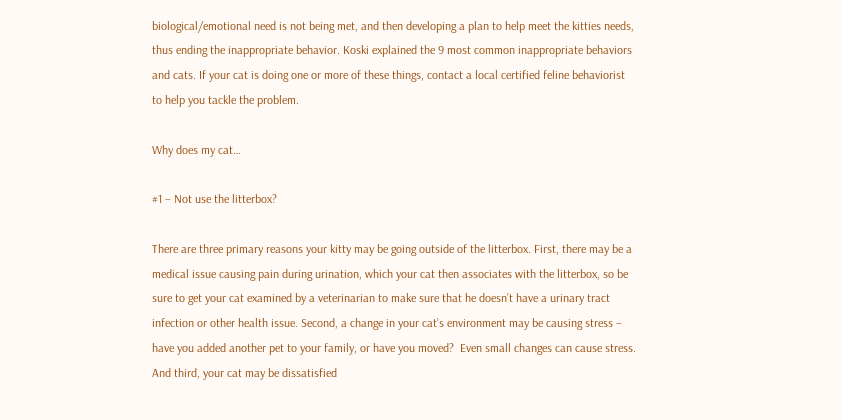biological/emotional need is not being met, and then developing a plan to help meet the kitties needs, thus ending the inappropriate behavior. Koski explained the 9 most common inappropriate behaviors and cats. If your cat is doing one or more of these things, contact a local certified feline behaviorist to help you tackle the problem.

Why does my cat…

#1 – Not use the litterbox?

There are three primary reasons your kitty may be going outside of the litterbox. First, there may be a medical issue causing pain during urination, which your cat then associates with the litterbox, so be sure to get your cat examined by a veterinarian to make sure that he doesn’t have a urinary tract infection or other health issue. Second, a change in your cat’s environment may be causing stress – have you added another pet to your family, or have you moved?  Even small changes can cause stress. And third, your cat may be dissatisfied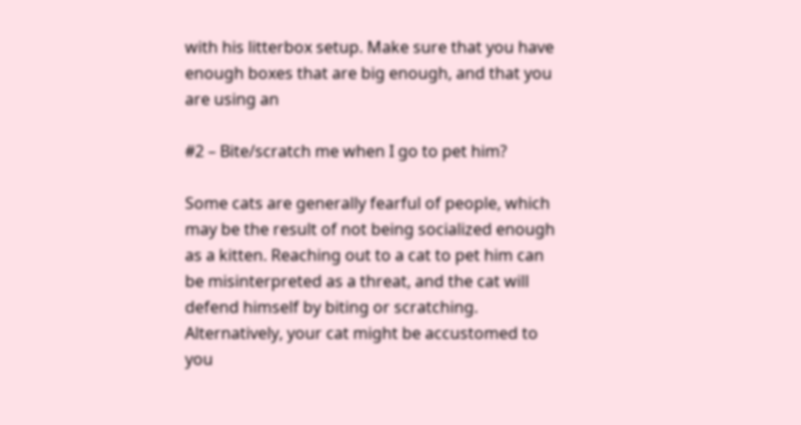with his litterbox setup. Make sure that you have enough boxes that are big enough, and that you are using an

#2 – Bite/scratch me when I go to pet him?

Some cats are generally fearful of people, which may be the result of not being socialized enough as a kitten. Reaching out to a cat to pet him can be misinterpreted as a threat, and the cat will defend himself by biting or scratching. Alternatively, your cat might be accustomed to you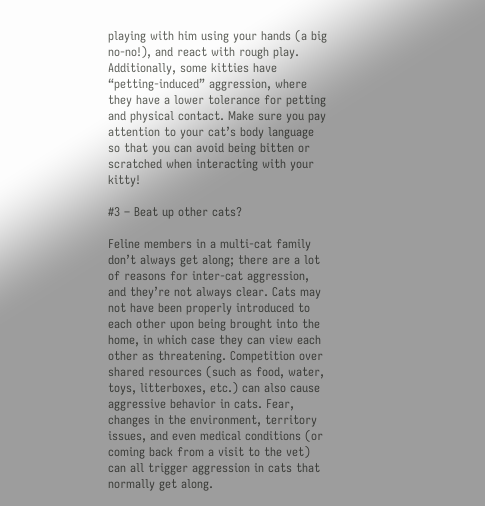playing with him using your hands (a big no-no!), and react with rough play. Additionally, some kitties have “petting-induced” aggression, where they have a lower tolerance for petting and physical contact. Make sure you pay attention to your cat’s body language so that you can avoid being bitten or scratched when interacting with your kitty!

#3 – Beat up other cats?

Feline members in a multi-cat family don’t always get along; there are a lot of reasons for inter-cat aggression, and they’re not always clear. Cats may not have been properly introduced to each other upon being brought into the home, in which case they can view each other as threatening. Competition over shared resources (such as food, water, toys, litterboxes, etc.) can also cause aggressive behavior in cats. Fear, changes in the environment, territory issues, and even medical conditions (or coming back from a visit to the vet) can all trigger aggression in cats that normally get along.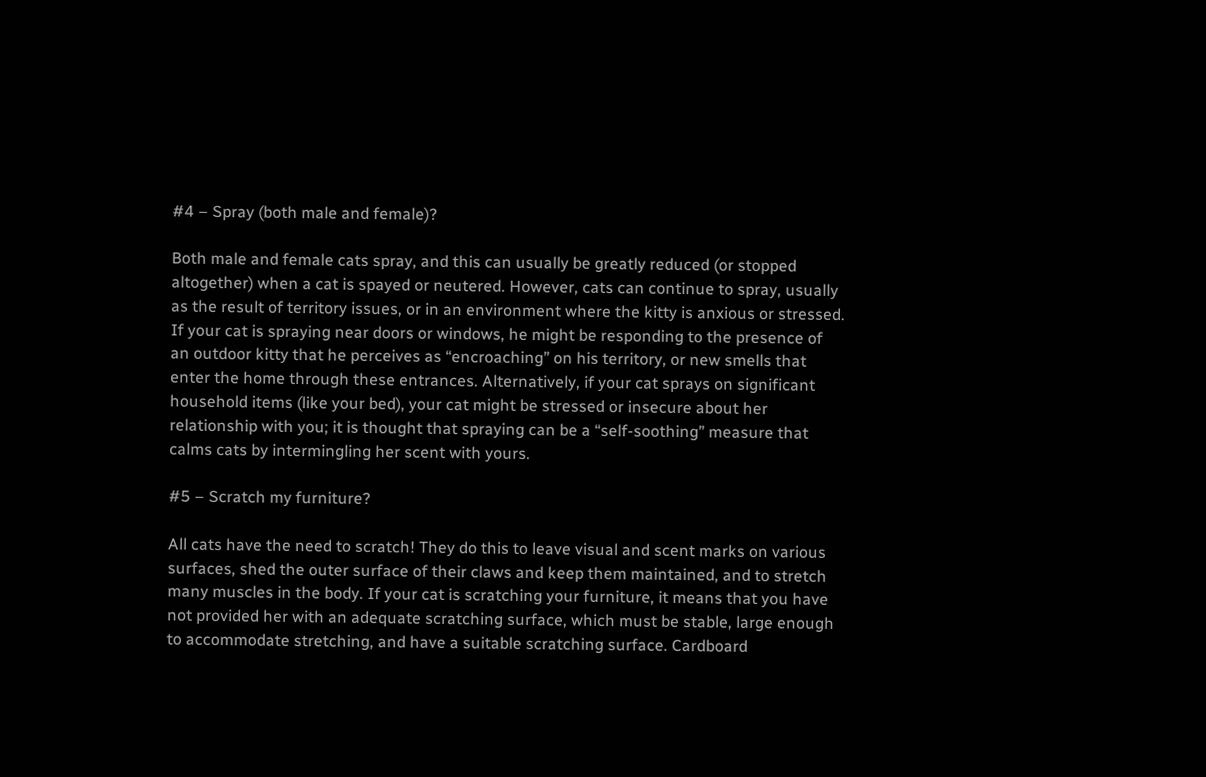#4 – Spray (both male and female)?

Both male and female cats spray, and this can usually be greatly reduced (or stopped altogether) when a cat is spayed or neutered. However, cats can continue to spray, usually as the result of territory issues, or in an environment where the kitty is anxious or stressed. If your cat is spraying near doors or windows, he might be responding to the presence of an outdoor kitty that he perceives as “encroaching” on his territory, or new smells that enter the home through these entrances. Alternatively, if your cat sprays on significant household items (like your bed), your cat might be stressed or insecure about her relationship with you; it is thought that spraying can be a “self-soothing” measure that calms cats by intermingling her scent with yours.

#5 – Scratch my furniture?

All cats have the need to scratch! They do this to leave visual and scent marks on various surfaces, shed the outer surface of their claws and keep them maintained, and to stretch many muscles in the body. If your cat is scratching your furniture, it means that you have not provided her with an adequate scratching surface, which must be stable, large enough to accommodate stretching, and have a suitable scratching surface. Cardboard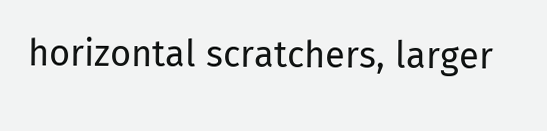horizontal scratchers, larger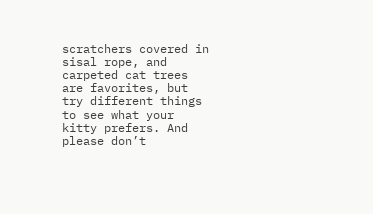scratchers covered in sisal rope, and carpeted cat trees are favorites, but try different things to see what your kitty prefers. And please don’t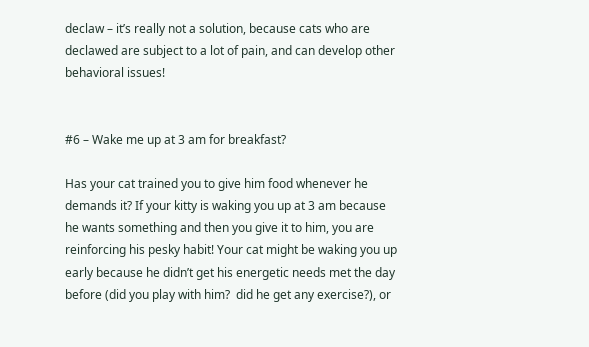declaw – it’s really not a solution, because cats who are declawed are subject to a lot of pain, and can develop other behavioral issues!


#6 – Wake me up at 3 am for breakfast?

Has your cat trained you to give him food whenever he demands it? If your kitty is waking you up at 3 am because he wants something and then you give it to him, you are reinforcing his pesky habit! Your cat might be waking you up early because he didn’t get his energetic needs met the day before (did you play with him?  did he get any exercise?), or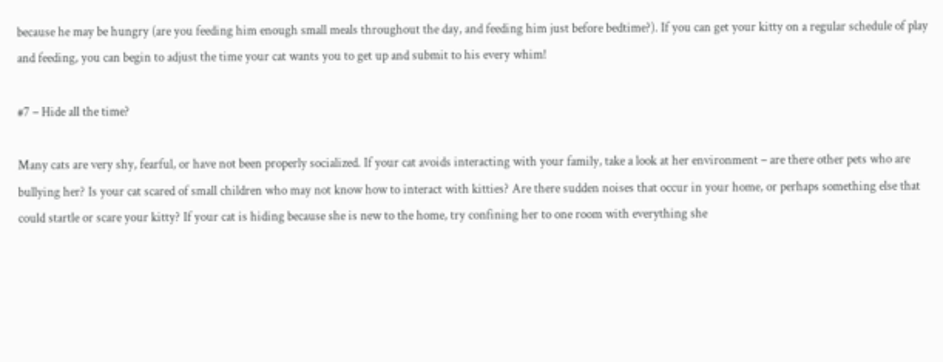because he may be hungry (are you feeding him enough small meals throughout the day, and feeding him just before bedtime?). If you can get your kitty on a regular schedule of play and feeding, you can begin to adjust the time your cat wants you to get up and submit to his every whim!

#7 – Hide all the time?

Many cats are very shy, fearful, or have not been properly socialized. If your cat avoids interacting with your family, take a look at her environment – are there other pets who are bullying her? Is your cat scared of small children who may not know how to interact with kitties? Are there sudden noises that occur in your home, or perhaps something else that could startle or scare your kitty? If your cat is hiding because she is new to the home, try confining her to one room with everything she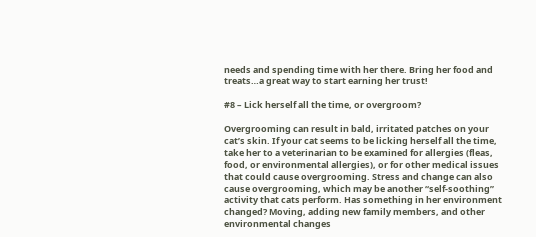needs and spending time with her there. Bring her food and treats…a great way to start earning her trust!

#8 – Lick herself all the time, or overgroom?

Overgrooming can result in bald, irritated patches on your cat’s skin. If your cat seems to be licking herself all the time, take her to a veterinarian to be examined for allergies (fleas, food, or environmental allergies), or for other medical issues that could cause overgrooming. Stress and change can also cause overgrooming, which may be another “self-soothing” activity that cats perform. Has something in her environment changed? Moving, adding new family members, and other environmental changes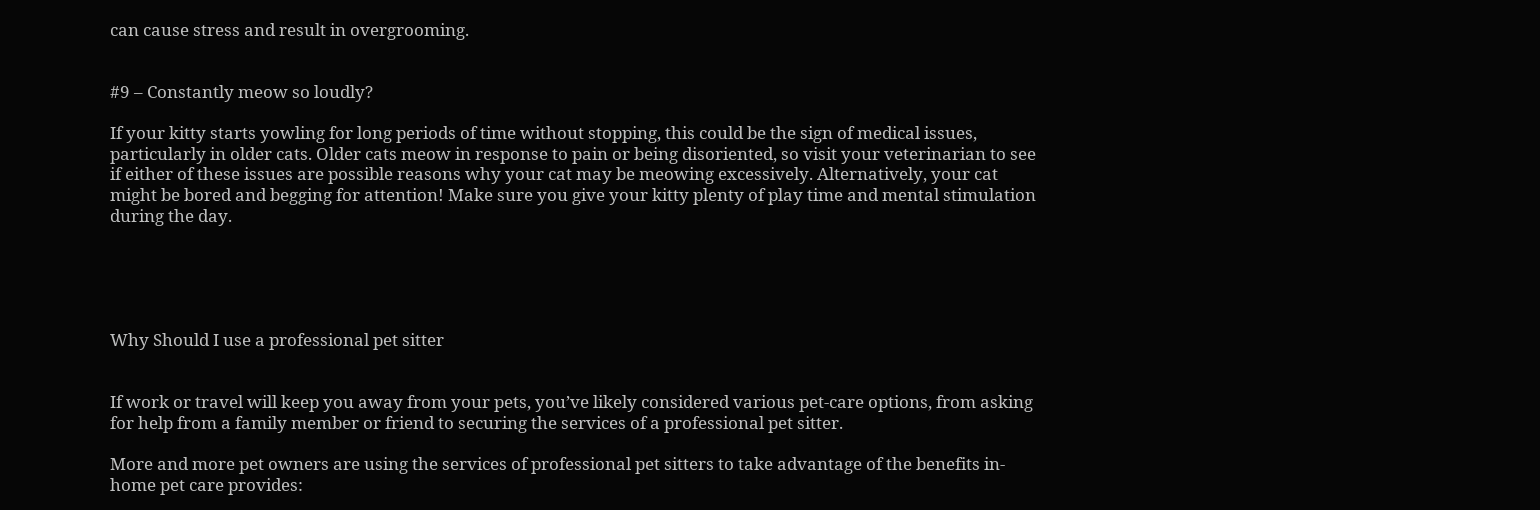can cause stress and result in overgrooming.


#9 – Constantly meow so loudly?

If your kitty starts yowling for long periods of time without stopping, this could be the sign of medical issues, particularly in older cats. Older cats meow in response to pain or being disoriented, so visit your veterinarian to see if either of these issues are possible reasons why your cat may be meowing excessively. Alternatively, your cat might be bored and begging for attention! Make sure you give your kitty plenty of play time and mental stimulation during the day.





Why Should I use a professional pet sitter


If work or travel will keep you away from your pets, you’ve likely considered various pet-care options, from asking for help from a family member or friend to securing the services of a professional pet sitter.

More and more pet owners are using the services of professional pet sitters to take advantage of the benefits in-home pet care provides: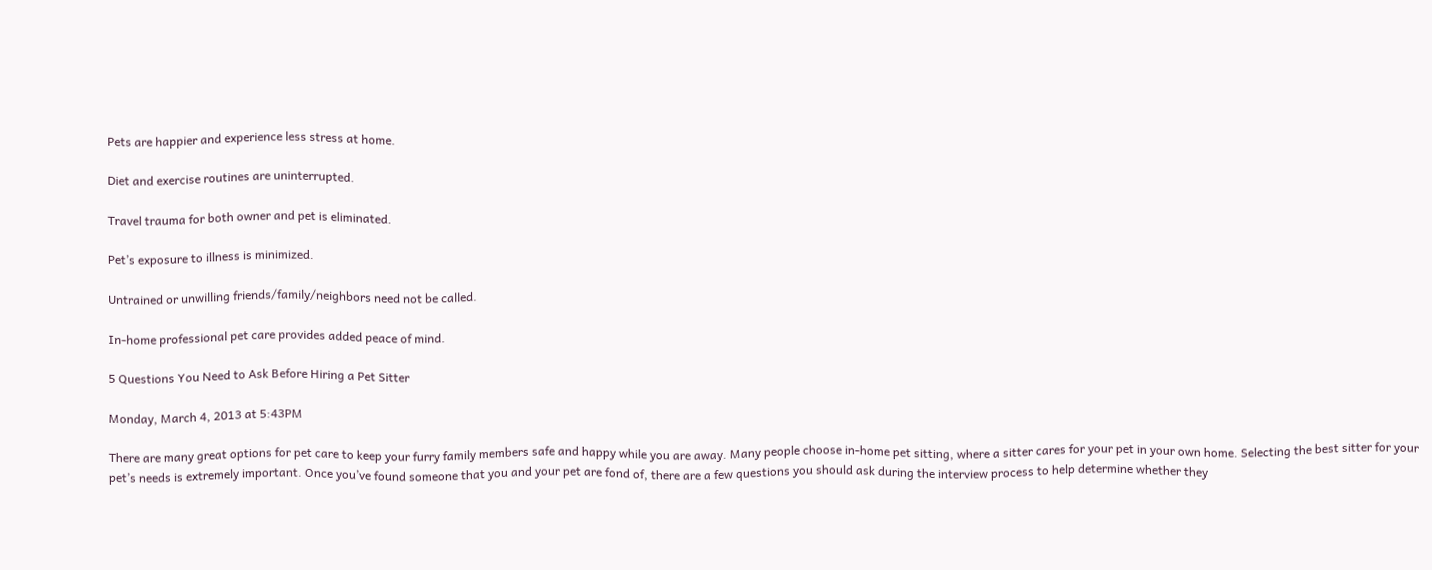Pets are happier and experience less stress at home.

Diet and exercise routines are uninterrupted.

Travel trauma for both owner and pet is eliminated.

Pet’s exposure to illness is minimized.

Untrained or unwilling friends/family/neighbors need not be called.

In-home professional pet care provides added peace of mind.

5 Questions You Need to Ask Before Hiring a Pet Sitter

Monday, March 4, 2013 at 5:43PM

There are many great options for pet care to keep your furry family members safe and happy while you are away. Many people choose in-home pet sitting, where a sitter cares for your pet in your own home. Selecting the best sitter for your pet’s needs is extremely important. Once you’ve found someone that you and your pet are fond of, there are a few questions you should ask during the interview process to help determine whether they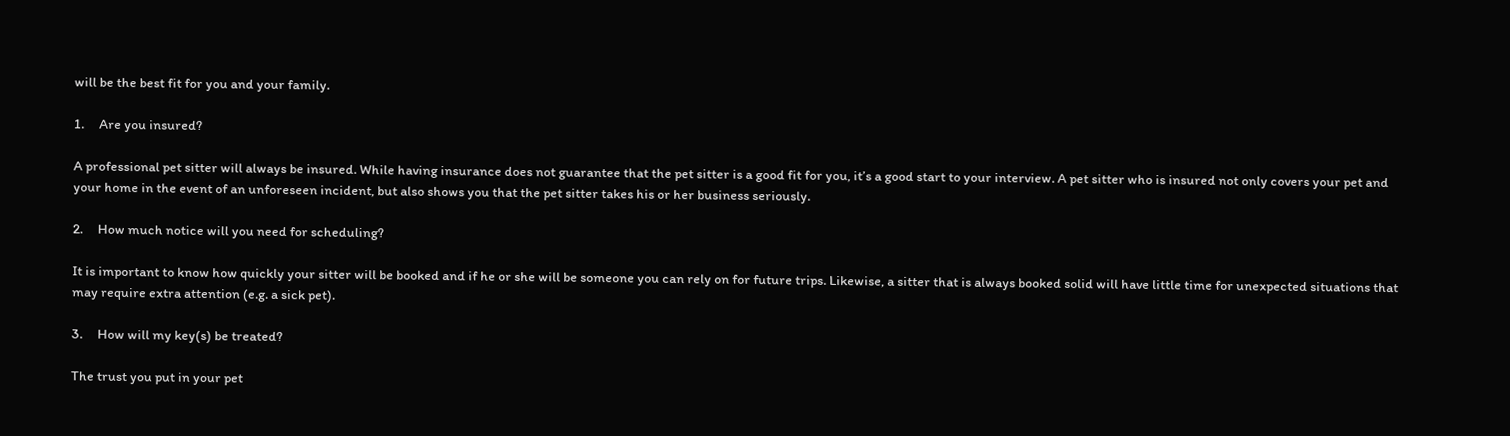will be the best fit for you and your family.

1.     Are you insured?

A professional pet sitter will always be insured. While having insurance does not guarantee that the pet sitter is a good fit for you, it’s a good start to your interview. A pet sitter who is insured not only covers your pet and your home in the event of an unforeseen incident, but also shows you that the pet sitter takes his or her business seriously.

2.     How much notice will you need for scheduling?

It is important to know how quickly your sitter will be booked and if he or she will be someone you can rely on for future trips. Likewise, a sitter that is always booked solid will have little time for unexpected situations that may require extra attention (e.g. a sick pet).

3.     How will my key(s) be treated?

The trust you put in your pet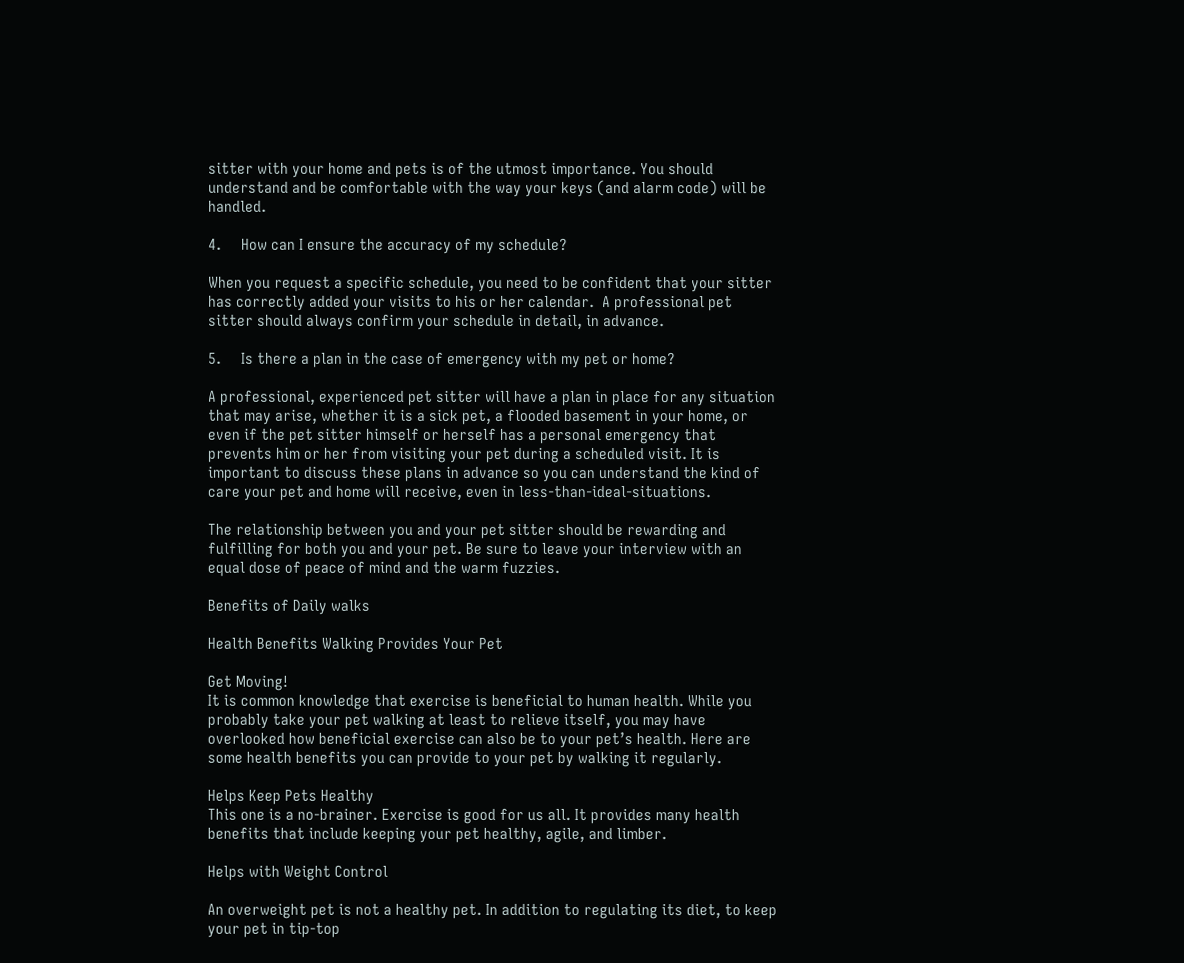sitter with your home and pets is of the utmost importance. You should understand and be comfortable with the way your keys (and alarm code) will be handled.

4.     How can I ensure the accuracy of my schedule?

When you request a specific schedule, you need to be confident that your sitter has correctly added your visits to his or her calendar.  A professional pet sitter should always confirm your schedule in detail, in advance.

5.     Is there a plan in the case of emergency with my pet or home?

A professional, experienced pet sitter will have a plan in place for any situation that may arise, whether it is a sick pet, a flooded basement in your home, or even if the pet sitter himself or herself has a personal emergency that prevents him or her from visiting your pet during a scheduled visit. It is important to discuss these plans in advance so you can understand the kind of care your pet and home will receive, even in less-than-ideal-situations.

The relationship between you and your pet sitter should be rewarding and fulfilling for both you and your pet. Be sure to leave your interview with an equal dose of peace of mind and the warm fuzzies.

Benefits of Daily walks

Health Benefits Walking Provides Your Pet

Get Moving!
It is common knowledge that exercise is beneficial to human health. While you probably take your pet walking at least to relieve itself, you may have overlooked how beneficial exercise can also be to your pet’s health. Here are some health benefits you can provide to your pet by walking it regularly.

Helps Keep Pets Healthy
This one is a no-brainer. Exercise is good for us all. It provides many health benefits that include keeping your pet healthy, agile, and limber.

Helps with Weight Control

An overweight pet is not a healthy pet. In addition to regulating its diet, to keep your pet in tip-top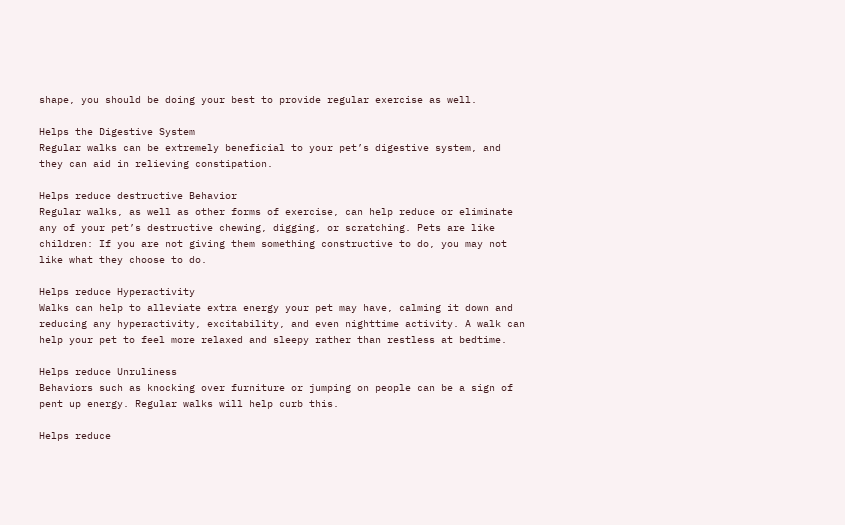shape, you should be doing your best to provide regular exercise as well.

Helps the Digestive System
Regular walks can be extremely beneficial to your pet’s digestive system, and they can aid in relieving constipation.

Helps reduce destructive Behavior
Regular walks, as well as other forms of exercise, can help reduce or eliminate any of your pet’s destructive chewing, digging, or scratching. Pets are like children: If you are not giving them something constructive to do, you may not like what they choose to do.

Helps reduce Hyperactivity
Walks can help to alleviate extra energy your pet may have, calming it down and reducing any hyperactivity, excitability, and even nighttime activity. A walk can help your pet to feel more relaxed and sleepy rather than restless at bedtime.

Helps reduce Unruliness
Behaviors such as knocking over furniture or jumping on people can be a sign of pent up energy. Regular walks will help curb this.

Helps reduce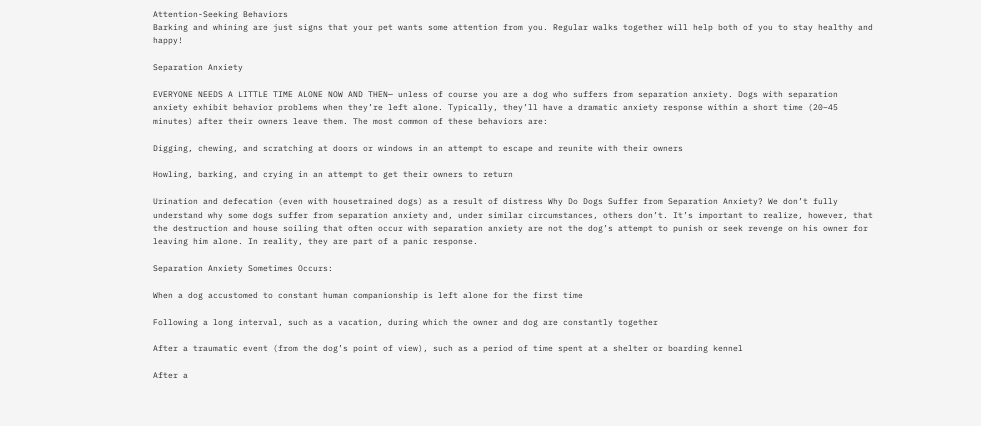Attention-Seeking Behaviors
Barking and whining are just signs that your pet wants some attention from you. Regular walks together will help both of you to stay healthy and happy!

Separation Anxiety

EVERYONE NEEDS A LITTLE TIME ALONE NOW AND THEN— unless of course you are a dog who suffers from separation anxiety. Dogs with separation anxiety exhibit behavior problems when they’re left alone. Typically, they’ll have a dramatic anxiety response within a short time (20–45 minutes) after their owners leave them. The most common of these behaviors are:

Digging, chewing, and scratching at doors or windows in an attempt to escape and reunite with their owners

Howling, barking, and crying in an attempt to get their owners to return

Urination and defecation (even with housetrained dogs) as a result of distress Why Do Dogs Suffer from Separation Anxiety? We don’t fully understand why some dogs suffer from separation anxiety and, under similar circumstances, others don’t. It’s important to realize, however, that the destruction and house soiling that often occur with separation anxiety are not the dog’s attempt to punish or seek revenge on his owner for leaving him alone. In reality, they are part of a panic response.

Separation Anxiety Sometimes Occurs:

When a dog accustomed to constant human companionship is left alone for the first time

Following a long interval, such as a vacation, during which the owner and dog are constantly together

After a traumatic event (from the dog’s point of view), such as a period of time spent at a shelter or boarding kennel

After a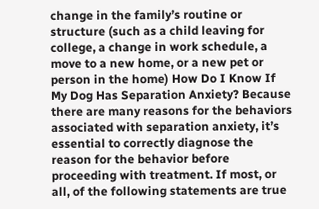change in the family’s routine or structure (such as a child leaving for college, a change in work schedule, a move to a new home, or a new pet or person in the home) How Do I Know If My Dog Has Separation Anxiety? Because there are many reasons for the behaviors associated with separation anxiety, it’s essential to correctly diagnose the reason for the behavior before proceeding with treatment. If most, or all, of the following statements are true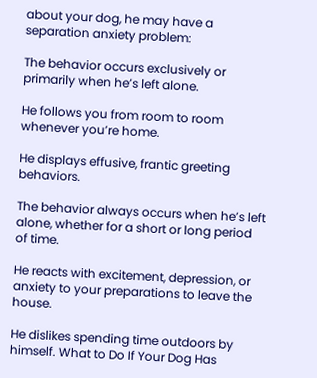about your dog, he may have a separation anxiety problem:

The behavior occurs exclusively or primarily when he’s left alone.

He follows you from room to room whenever you’re home.

He displays effusive, frantic greeting behaviors.

The behavior always occurs when he’s left alone, whether for a short or long period of time.

He reacts with excitement, depression, or anxiety to your preparations to leave the house.

He dislikes spending time outdoors by himself. What to Do If Your Dog Has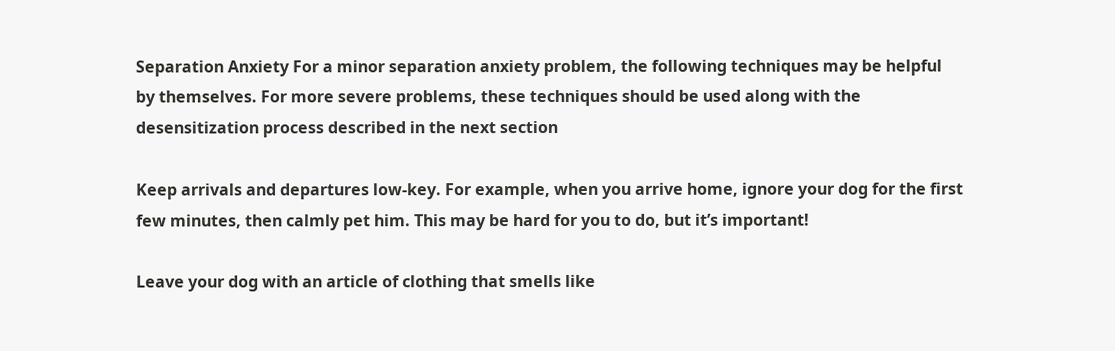Separation Anxiety For a minor separation anxiety problem, the following techniques may be helpful by themselves. For more severe problems, these techniques should be used along with the desensitization process described in the next section

Keep arrivals and departures low-key. For example, when you arrive home, ignore your dog for the first few minutes, then calmly pet him. This may be hard for you to do, but it’s important!

Leave your dog with an article of clothing that smells like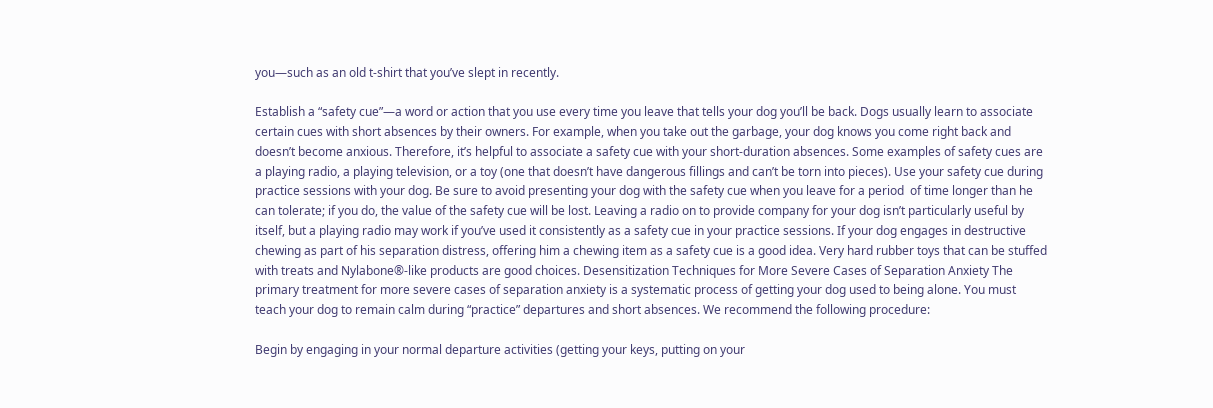you—such as an old t-shirt that you’ve slept in recently.

Establish a “safety cue”—a word or action that you use every time you leave that tells your dog you’ll be back. Dogs usually learn to associate certain cues with short absences by their owners. For example, when you take out the garbage, your dog knows you come right back and doesn’t become anxious. Therefore, it’s helpful to associate a safety cue with your short-duration absences. Some examples of safety cues are a playing radio, a playing television, or a toy (one that doesn’t have dangerous fillings and can’t be torn into pieces). Use your safety cue during practice sessions with your dog. Be sure to avoid presenting your dog with the safety cue when you leave for a period  of time longer than he can tolerate; if you do, the value of the safety cue will be lost. Leaving a radio on to provide company for your dog isn’t particularly useful by itself, but a playing radio may work if you’ve used it consistently as a safety cue in your practice sessions. If your dog engages in destructive chewing as part of his separation distress, offering him a chewing item as a safety cue is a good idea. Very hard rubber toys that can be stuffed with treats and Nylabone®-like products are good choices. Desensitization Techniques for More Severe Cases of Separation Anxiety The primary treatment for more severe cases of separation anxiety is a systematic process of getting your dog used to being alone. You must teach your dog to remain calm during “practice” departures and short absences. We recommend the following procedure:

Begin by engaging in your normal departure activities (getting your keys, putting on your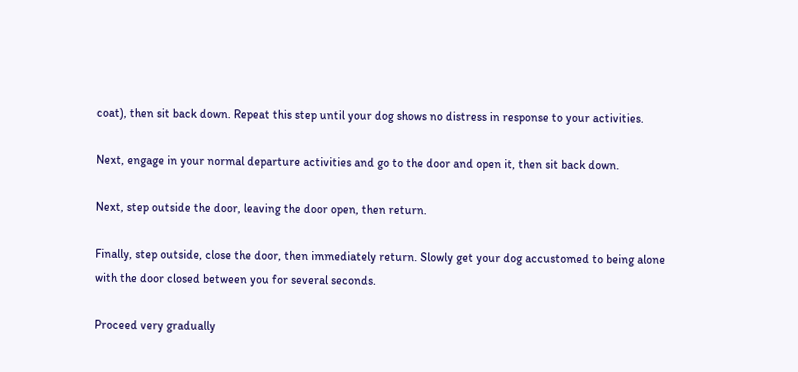coat), then sit back down. Repeat this step until your dog shows no distress in response to your activities.

Next, engage in your normal departure activities and go to the door and open it, then sit back down.

Next, step outside the door, leaving the door open, then return.

Finally, step outside, close the door, then immediately return. Slowly get your dog accustomed to being alone with the door closed between you for several seconds.

Proceed very gradually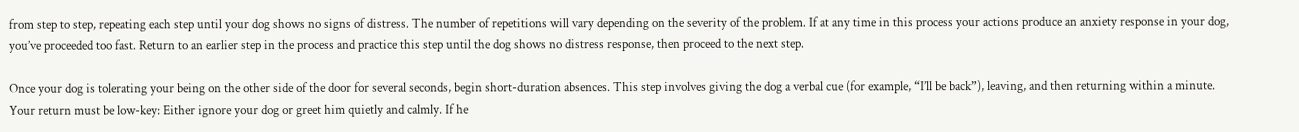from step to step, repeating each step until your dog shows no signs of distress. The number of repetitions will vary depending on the severity of the problem. If at any time in this process your actions produce an anxiety response in your dog, you’ve proceeded too fast. Return to an earlier step in the process and practice this step until the dog shows no distress response, then proceed to the next step.

Once your dog is tolerating your being on the other side of the door for several seconds, begin short-duration absences. This step involves giving the dog a verbal cue (for example, “I’ll be back”), leaving, and then returning within a minute. Your return must be low-key: Either ignore your dog or greet him quietly and calmly. If he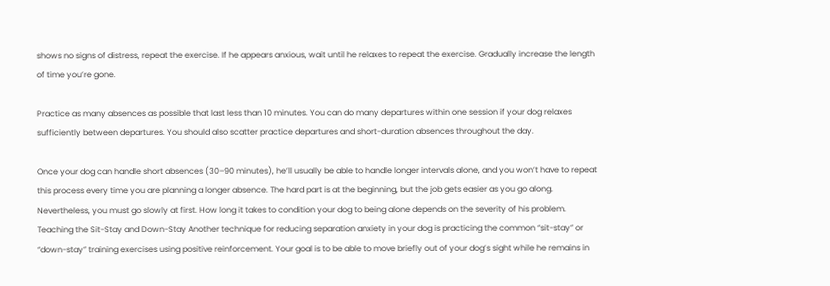shows no signs of distress, repeat the exercise. If he appears anxious, wait until he relaxes to repeat the exercise. Gradually increase the length of time you’re gone.

Practice as many absences as possible that last less than 10 minutes. You can do many departures within one session if your dog relaxes sufficiently between departures. You should also scatter practice departures and short-duration absences throughout the day.

Once your dog can handle short absences (30–90 minutes), he’ll usually be able to handle longer intervals alone, and you won’t have to repeat this process every time you are planning a longer absence. The hard part is at the beginning, but the job gets easier as you go along. Nevertheless, you must go slowly at first. How long it takes to condition your dog to being alone depends on the severity of his problem. Teaching the Sit-Stay and Down-Stay Another technique for reducing separation anxiety in your dog is practicing the common “sit-stay” or “down-stay” training exercises using positive reinforcement. Your goal is to be able to move briefly out of your dog’s sight while he remains in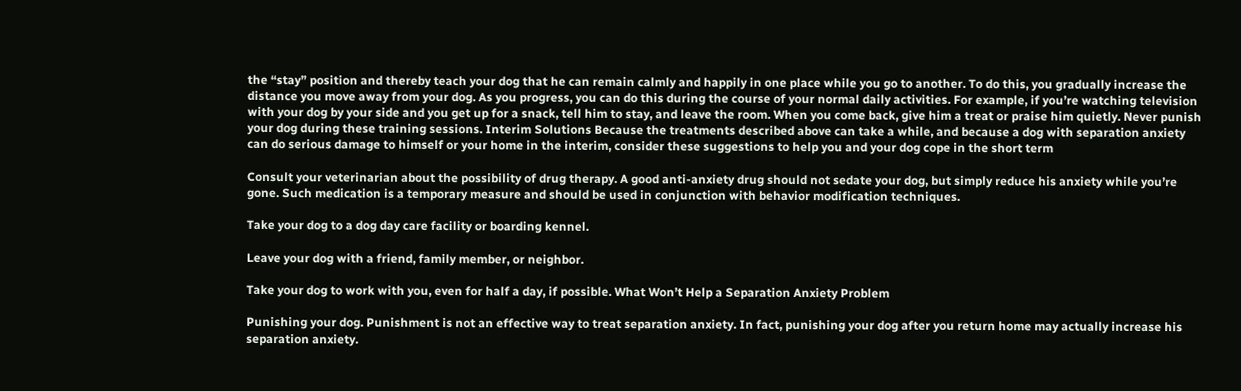the “stay” position and thereby teach your dog that he can remain calmly and happily in one place while you go to another. To do this, you gradually increase the distance you move away from your dog. As you progress, you can do this during the course of your normal daily activities. For example, if you’re watching television with your dog by your side and you get up for a snack, tell him to stay, and leave the room. When you come back, give him a treat or praise him quietly. Never punish your dog during these training sessions. Interim Solutions Because the treatments described above can take a while, and because a dog with separation anxiety can do serious damage to himself or your home in the interim, consider these suggestions to help you and your dog cope in the short term

Consult your veterinarian about the possibility of drug therapy. A good anti-anxiety drug should not sedate your dog, but simply reduce his anxiety while you’re gone. Such medication is a temporary measure and should be used in conjunction with behavior modification techniques.

Take your dog to a dog day care facility or boarding kennel.

Leave your dog with a friend, family member, or neighbor.

Take your dog to work with you, even for half a day, if possible. What Won’t Help a Separation Anxiety Problem

Punishing your dog. Punishment is not an effective way to treat separation anxiety. In fact, punishing your dog after you return home may actually increase his separation anxiety.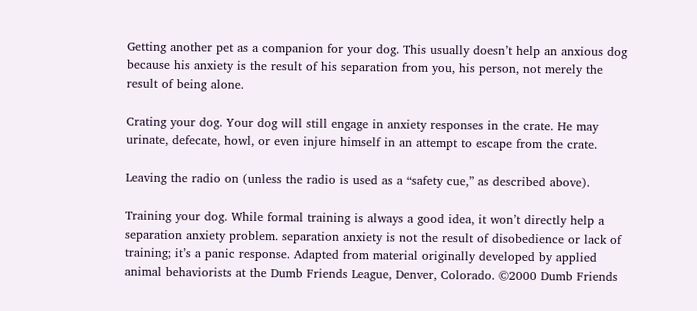Getting another pet as a companion for your dog. This usually doesn’t help an anxious dog because his anxiety is the result of his separation from you, his person, not merely the result of being alone.

Crating your dog. Your dog will still engage in anxiety responses in the crate. He may urinate, defecate, howl, or even injure himself in an attempt to escape from the crate.

Leaving the radio on (unless the radio is used as a “safety cue,” as described above).

Training your dog. While formal training is always a good idea, it won’t directly help a separation anxiety problem. separation anxiety is not the result of disobedience or lack of training; it’s a panic response. Adapted from material originally developed by applied animal behaviorists at the Dumb Friends League, Denver, Colorado. ©2000 Dumb Friends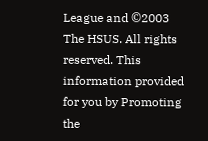League and ©2003 The HSUS. All rights reserved. This information provided for you by Promoting the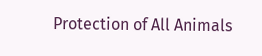Protection of All Animals